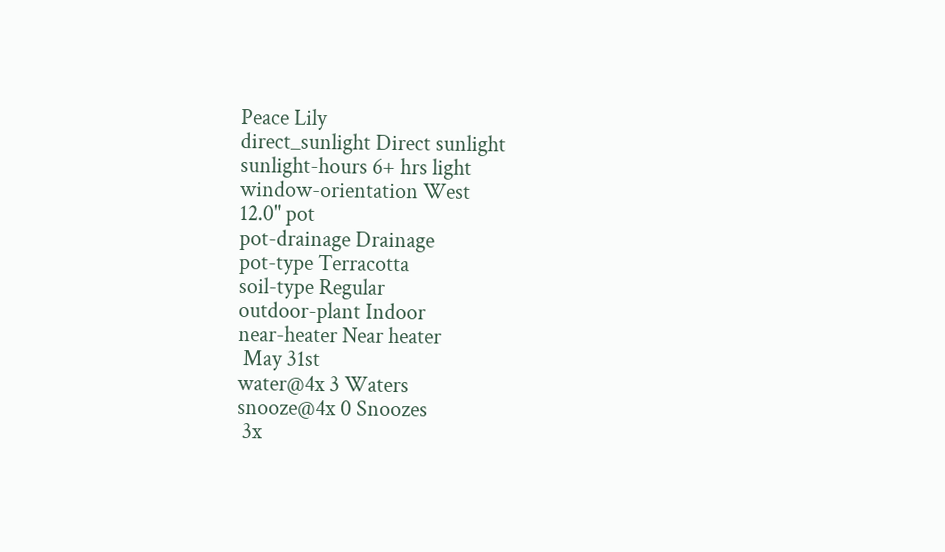Peace Lily
direct_sunlight Direct sunlight
sunlight-hours 6+ hrs light
window-orientation West
12.0" pot
pot-drainage Drainage
pot-type Terracotta
soil-type Regular
outdoor-plant Indoor
near-heater Near heater
 May 31st
water@4x 3 Waters
snooze@4x 0 Snoozes
 3x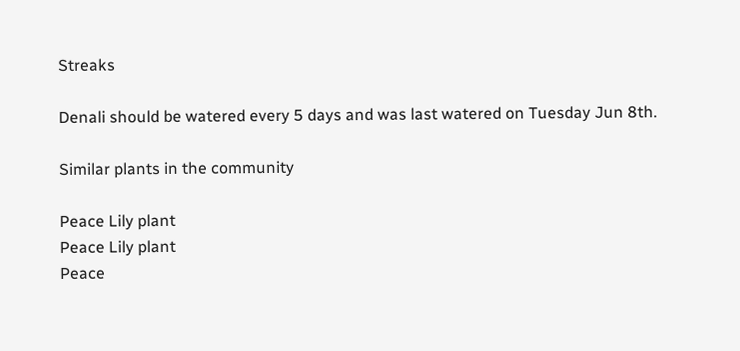Streaks

Denali should be watered every 5 days and was last watered on Tuesday Jun 8th.

Similar plants in the community

Peace Lily plant
Peace Lily plant
Peace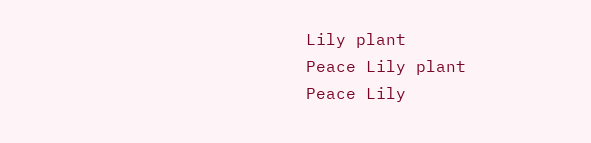Lily plant
Peace Lily plant
Peace Lily